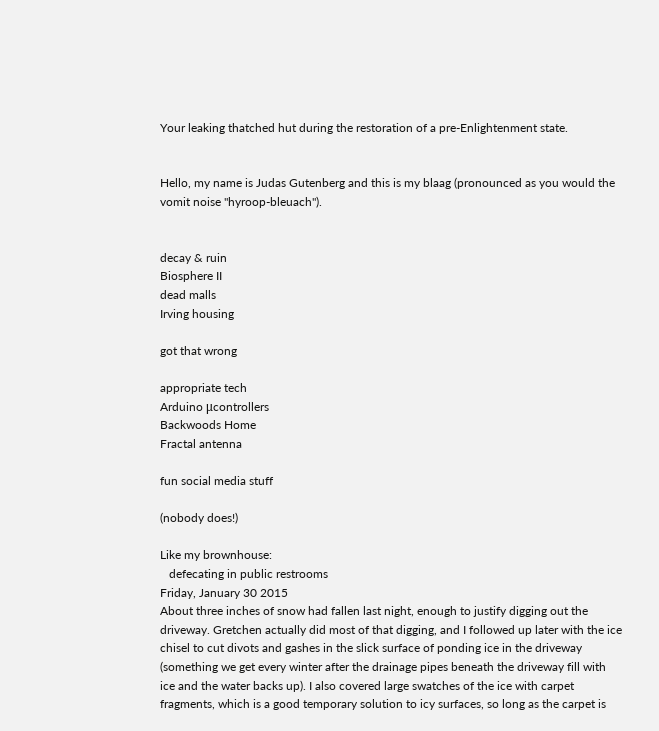Your leaking thatched hut during the restoration of a pre-Enlightenment state.


Hello, my name is Judas Gutenberg and this is my blaag (pronounced as you would the vomit noise "hyroop-bleuach").


decay & ruin
Biosphere II
dead malls
Irving housing

got that wrong

appropriate tech
Arduino μcontrollers
Backwoods Home
Fractal antenna

fun social media stuff

(nobody does!)

Like my brownhouse:
   defecating in public restrooms
Friday, January 30 2015
About three inches of snow had fallen last night, enough to justify digging out the driveway. Gretchen actually did most of that digging, and I followed up later with the ice chisel to cut divots and gashes in the slick surface of ponding ice in the driveway (something we get every winter after the drainage pipes beneath the driveway fill with ice and the water backs up). I also covered large swatches of the ice with carpet fragments, which is a good temporary solution to icy surfaces, so long as the carpet is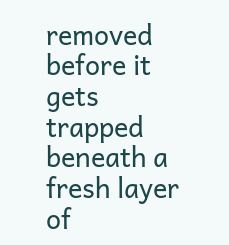removed before it gets trapped beneath a fresh layer of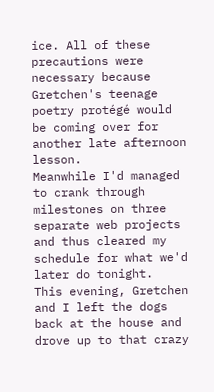ice. All of these precautions were necessary because Gretchen's teenage poetry protégé would be coming over for another late afternoon lesson.
Meanwhile I'd managed to crank through milestones on three separate web projects and thus cleared my schedule for what we'd later do tonight.
This evening, Gretchen and I left the dogs back at the house and drove up to that crazy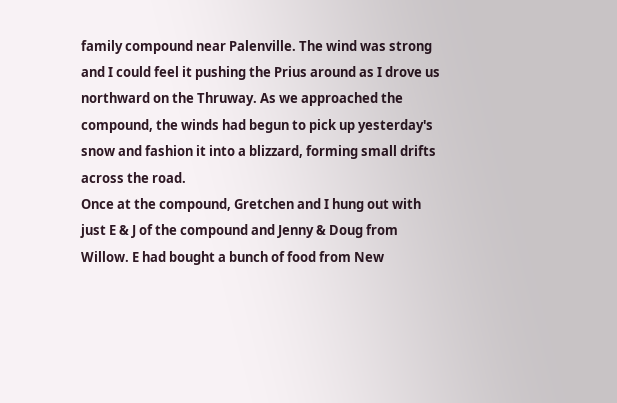family compound near Palenville. The wind was strong and I could feel it pushing the Prius around as I drove us northward on the Thruway. As we approached the compound, the winds had begun to pick up yesterday's snow and fashion it into a blizzard, forming small drifts across the road.
Once at the compound, Gretchen and I hung out with just E & J of the compound and Jenny & Doug from Willow. E had bought a bunch of food from New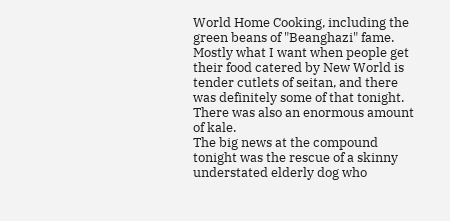World Home Cooking, including the green beans of "Beanghazi" fame. Mostly what I want when people get their food catered by New World is tender cutlets of seitan, and there was definitely some of that tonight. There was also an enormous amount of kale.
The big news at the compound tonight was the rescue of a skinny understated elderly dog who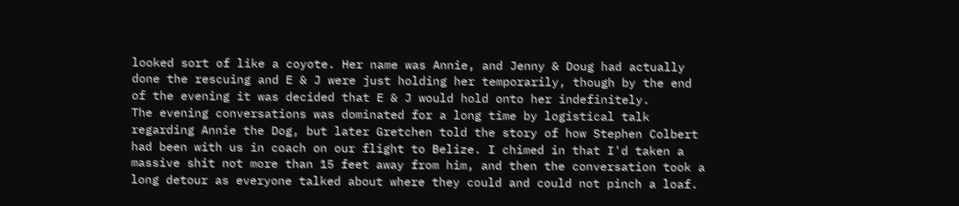looked sort of like a coyote. Her name was Annie, and Jenny & Doug had actually done the rescuing and E & J were just holding her temporarily, though by the end of the evening it was decided that E & J would hold onto her indefinitely.
The evening conversations was dominated for a long time by logistical talk regarding Annie the Dog, but later Gretchen told the story of how Stephen Colbert had been with us in coach on our flight to Belize. I chimed in that I'd taken a massive shit not more than 15 feet away from him, and then the conversation took a long detour as everyone talked about where they could and could not pinch a loaf.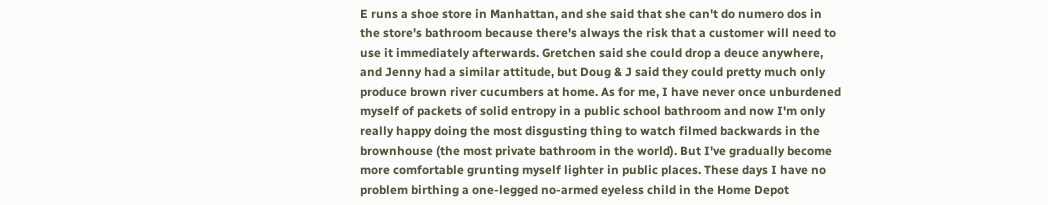E runs a shoe store in Manhattan, and she said that she can't do numero dos in the store's bathroom because there's always the risk that a customer will need to use it immediately afterwards. Gretchen said she could drop a deuce anywhere, and Jenny had a similar attitude, but Doug & J said they could pretty much only produce brown river cucumbers at home. As for me, I have never once unburdened myself of packets of solid entropy in a public school bathroom and now I'm only really happy doing the most disgusting thing to watch filmed backwards in the brownhouse (the most private bathroom in the world). But I've gradually become more comfortable grunting myself lighter in public places. These days I have no problem birthing a one-legged no-armed eyeless child in the Home Depot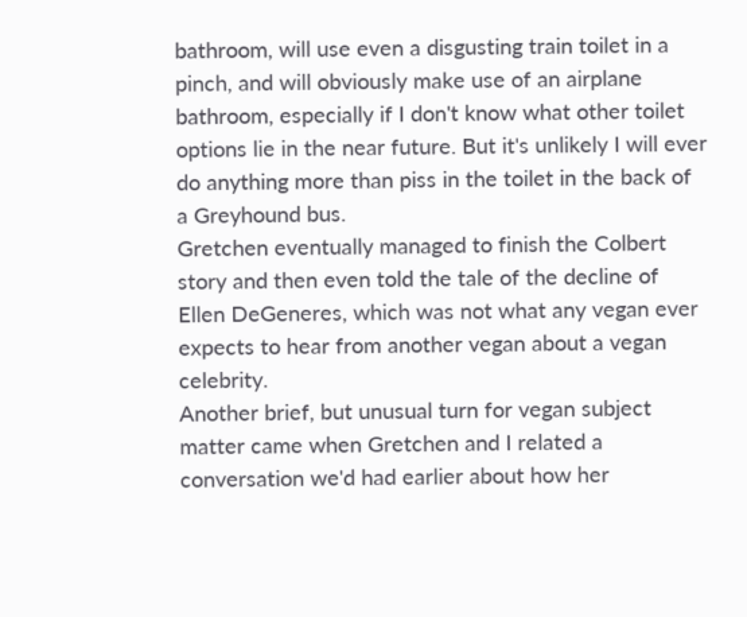bathroom, will use even a disgusting train toilet in a pinch, and will obviously make use of an airplane bathroom, especially if I don't know what other toilet options lie in the near future. But it's unlikely I will ever do anything more than piss in the toilet in the back of a Greyhound bus.
Gretchen eventually managed to finish the Colbert story and then even told the tale of the decline of Ellen DeGeneres, which was not what any vegan ever expects to hear from another vegan about a vegan celebrity.
Another brief, but unusual turn for vegan subject matter came when Gretchen and I related a conversation we'd had earlier about how her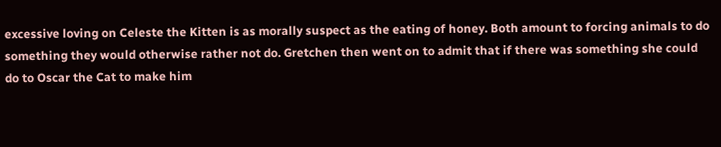excessive loving on Celeste the Kitten is as morally suspect as the eating of honey. Both amount to forcing animals to do something they would otherwise rather not do. Gretchen then went on to admit that if there was something she could do to Oscar the Cat to make him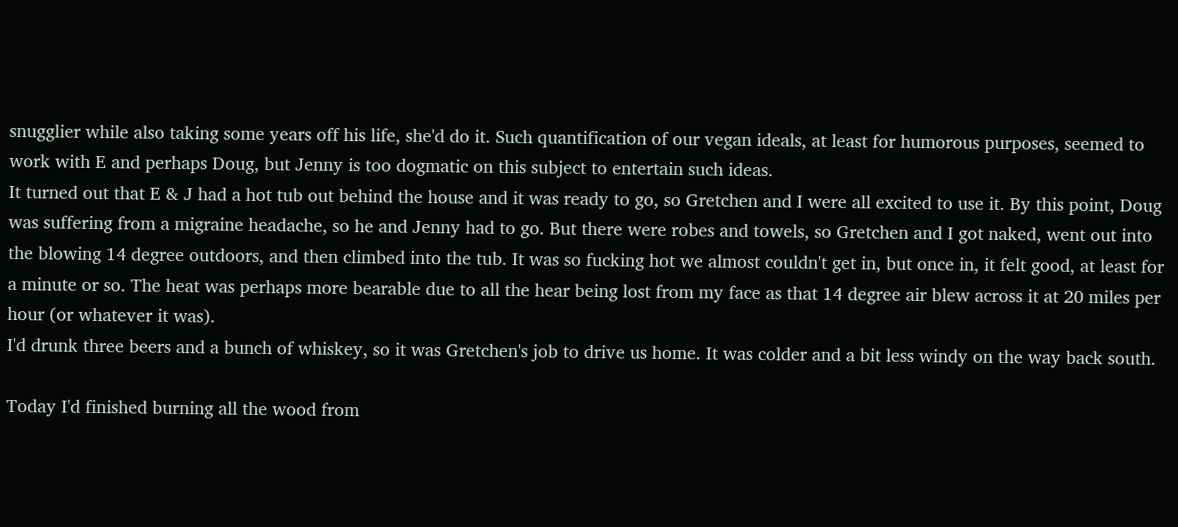snugglier while also taking some years off his life, she'd do it. Such quantification of our vegan ideals, at least for humorous purposes, seemed to work with E and perhaps Doug, but Jenny is too dogmatic on this subject to entertain such ideas.
It turned out that E & J had a hot tub out behind the house and it was ready to go, so Gretchen and I were all excited to use it. By this point, Doug was suffering from a migraine headache, so he and Jenny had to go. But there were robes and towels, so Gretchen and I got naked, went out into the blowing 14 degree outdoors, and then climbed into the tub. It was so fucking hot we almost couldn't get in, but once in, it felt good, at least for a minute or so. The heat was perhaps more bearable due to all the hear being lost from my face as that 14 degree air blew across it at 20 miles per hour (or whatever it was).
I'd drunk three beers and a bunch of whiskey, so it was Gretchen's job to drive us home. It was colder and a bit less windy on the way back south.

Today I'd finished burning all the wood from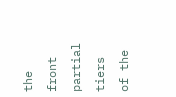the front partial tiers of the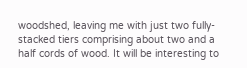woodshed, leaving me with just two fully-stacked tiers comprising about two and a half cords of wood. It will be interesting to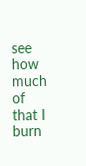see how much of that I burn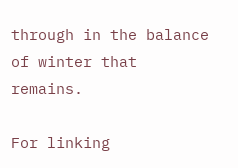through in the balance of winter that remains.

For linking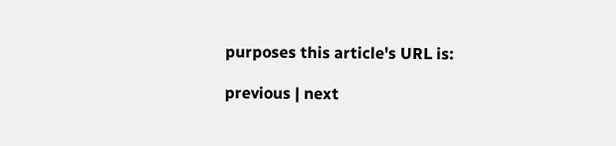purposes this article's URL is:

previous | next